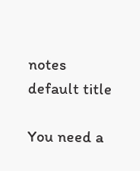notes default title

You need a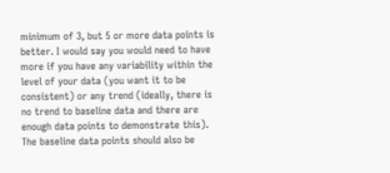minimum of 3, but 5 or more data points is better. I would say you would need to have more if you have any variability within the level of your data (you want it to be consistent) or any trend (ideally, there is no trend to baseline data and there are enough data points to demonstrate this). The baseline data points should also be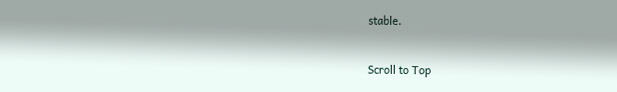stable.

Scroll to Top